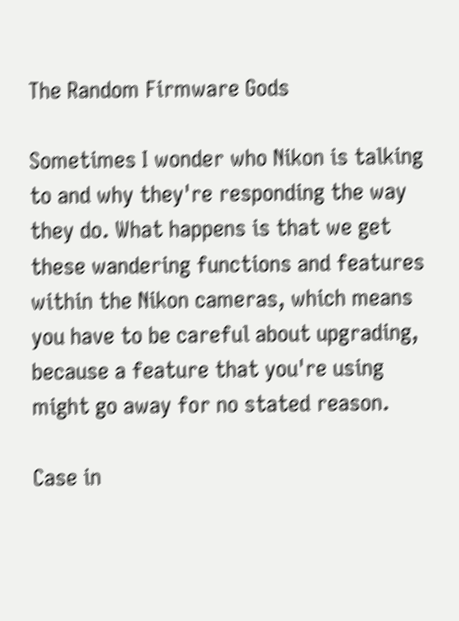The Random Firmware Gods

Sometimes I wonder who Nikon is talking to and why they're responding the way they do. What happens is that we get these wandering functions and features within the Nikon cameras, which means you have to be careful about upgrading, because a feature that you're using might go away for no stated reason.

Case in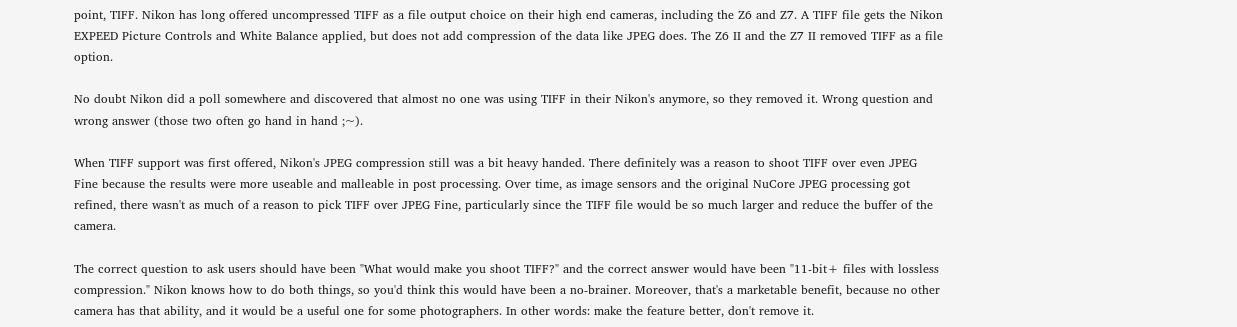point, TIFF. Nikon has long offered uncompressed TIFF as a file output choice on their high end cameras, including the Z6 and Z7. A TIFF file gets the Nikon EXPEED Picture Controls and White Balance applied, but does not add compression of the data like JPEG does. The Z6 II and the Z7 II removed TIFF as a file option.

No doubt Nikon did a poll somewhere and discovered that almost no one was using TIFF in their Nikon's anymore, so they removed it. Wrong question and wrong answer (those two often go hand in hand ;~).

When TIFF support was first offered, Nikon's JPEG compression still was a bit heavy handed. There definitely was a reason to shoot TIFF over even JPEG Fine because the results were more useable and malleable in post processing. Over time, as image sensors and the original NuCore JPEG processing got refined, there wasn't as much of a reason to pick TIFF over JPEG Fine, particularly since the TIFF file would be so much larger and reduce the buffer of the camera.

The correct question to ask users should have been "What would make you shoot TIFF?" and the correct answer would have been "11-bit+ files with lossless compression." Nikon knows how to do both things, so you'd think this would have been a no-brainer. Moreover, that's a marketable benefit, because no other camera has that ability, and it would be a useful one for some photographers. In other words: make the feature better, don't remove it.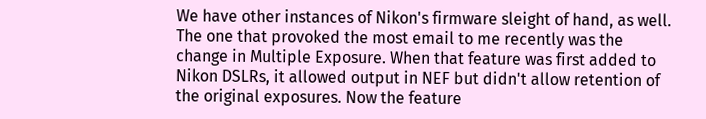We have other instances of Nikon's firmware sleight of hand, as well. The one that provoked the most email to me recently was the change in Multiple Exposure. When that feature was first added to Nikon DSLRs, it allowed output in NEF but didn't allow retention of the original exposures. Now the feature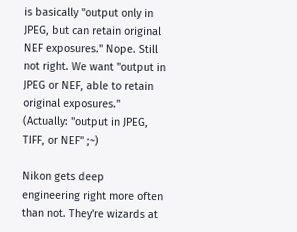is basically "output only in JPEG, but can retain original NEF exposures." Nope. Still not right. We want "output in JPEG or NEF, able to retain original exposures." (Actually: "output in JPEG, TIFF, or NEF" ;~)

Nikon gets deep engineering right more often than not. They're wizards at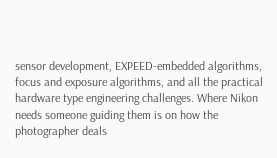sensor development, EXPEED-embedded algorithms, focus and exposure algorithms, and all the practical hardware type engineering challenges. Where Nikon needs someone guiding them is on how the photographer deals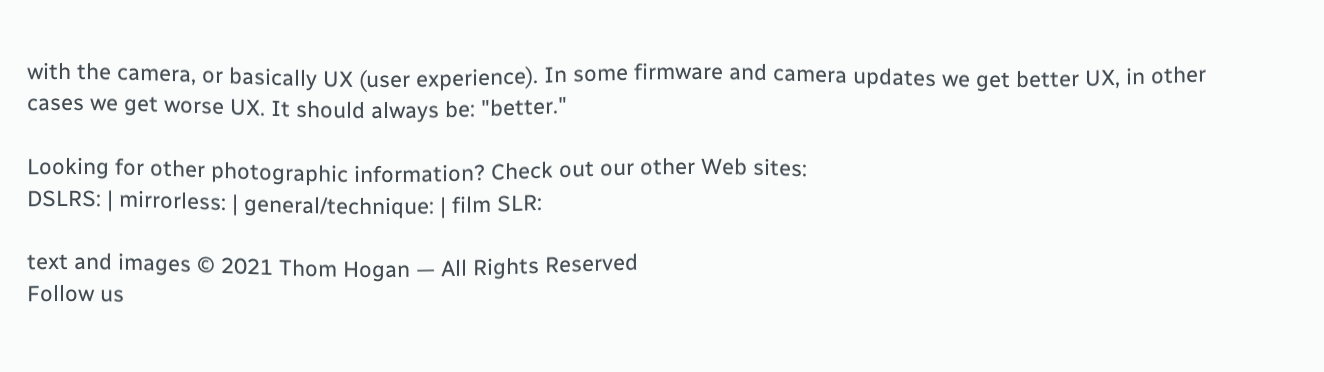with the camera, or basically UX (user experience). In some firmware and camera updates we get better UX, in other cases we get worse UX. It should always be: "better."

Looking for other photographic information? Check out our other Web sites:
DSLRS: | mirrorless: | general/technique: | film SLR:

text and images © 2021 Thom Hogan — All Rights Reserved
Follow us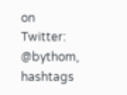on Twitter: @bythom, hashtags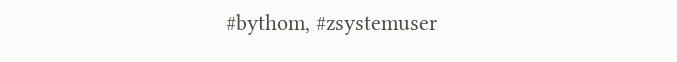#bythom, #zsystemuser